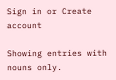Sign in or Create account

Showing entries with nouns only.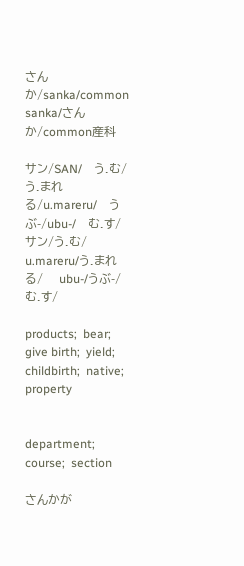さんか/sanka/common sanka/さんか/common産科

サン/SAN/    う.む/    う.まれる/u.mareru/    うぶ-/ubu-/    む.す/サン/う.む/    u.mareru/う.まれる/    ubu-/うぶ-/む.す/

products;  bear;  give birth;  yield;  childbirth;  native;  property


department;  course;  section

さんかが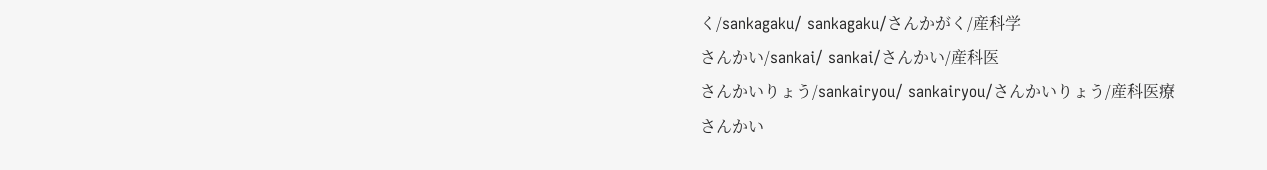く/sankagaku/ sankagaku/さんかがく/産科学
さんかい/sankai/ sankai/さんかい/産科医
さんかいりょう/sankairyou/ sankairyou/さんかいりょう/産科医療
さんかい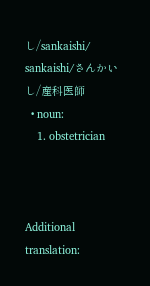し/sankaishi/ sankaishi/さんかいし/産科医師
  • noun:
    1. obstetrician



Additional translation: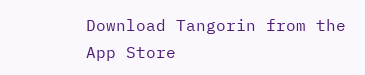Download Tangorin from the App Store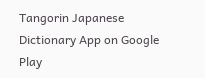Tangorin Japanese Dictionary App on Google Play